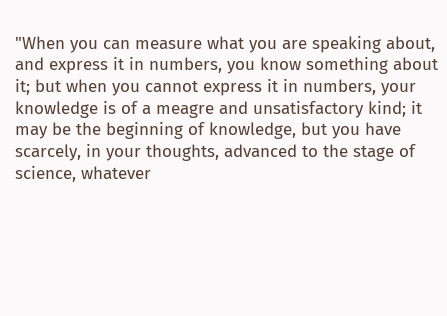"When you can measure what you are speaking about, and express it in numbers, you know something about it; but when you cannot express it in numbers, your knowledge is of a meagre and unsatisfactory kind; it may be the beginning of knowledge, but you have scarcely, in your thoughts, advanced to the stage of science, whatever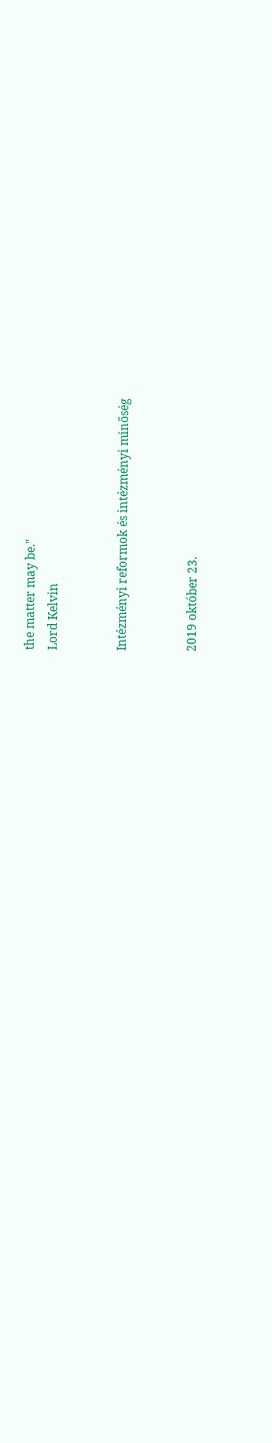the matter may be."
Lord Kelvin


Intézményi reformok és intézményi minőség


2019 október 23.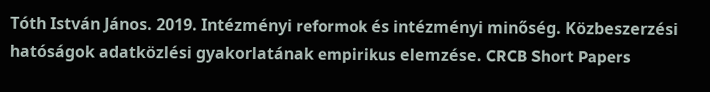Tóth István János. 2019. Intézményi reformok és intézményi minőség. Közbeszerzési hatóságok adatközlési gyakorlatának empirikus elemzése. CRCB Short Papers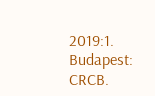2019:1. Budapest: CRCB.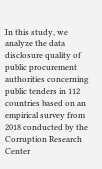In this study, we analyze the data disclosure quality of public procurement authorities concerning public tenders in 112 countries based on an empirical survey from 2018 conducted by the Corruption Research Center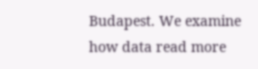Budapest. We examine how data read more